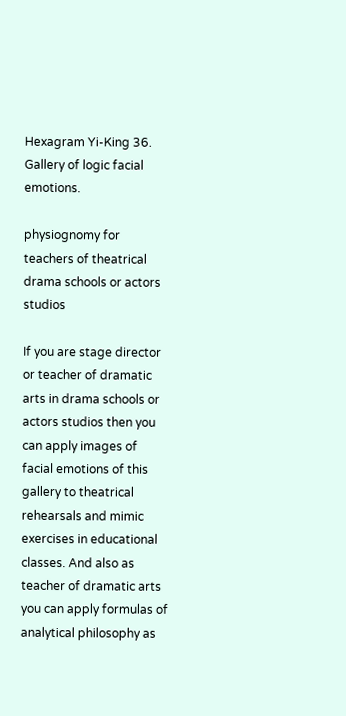Hexagram Yi-King 36.
Gallery of logic facial emotions.

physiognomy for teachers of theatrical drama schools or actors studios

If you are stage director or teacher of dramatic arts in drama schools or actors studios then you can apply images of facial emotions of this gallery to theatrical rehearsals and mimic exercises in educational classes. And also as teacher of dramatic arts you can apply formulas of analytical philosophy as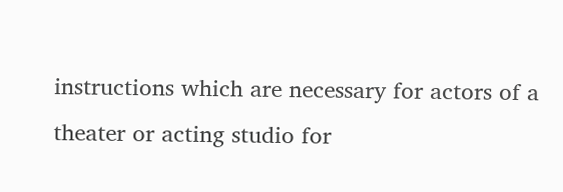instructions which are necessary for actors of a theater or acting studio for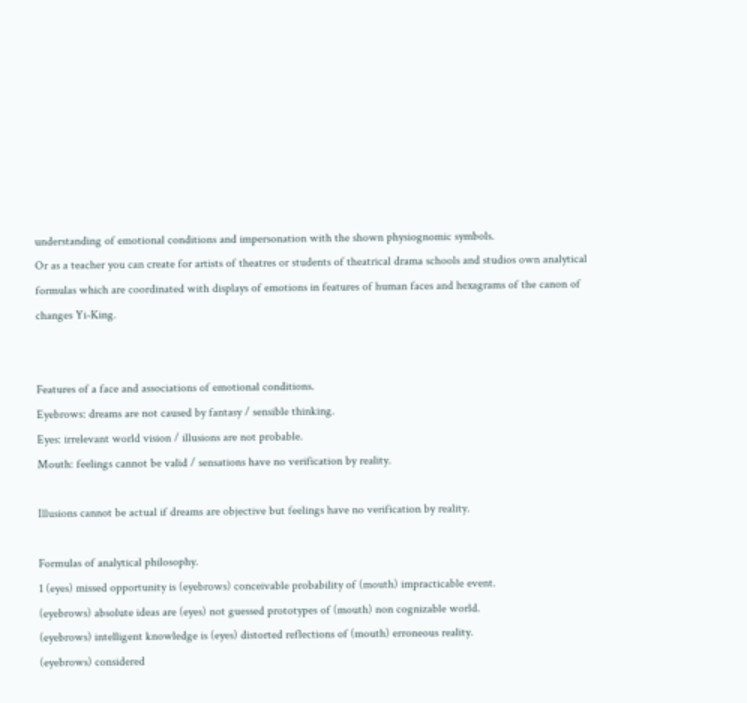understanding of emotional conditions and impersonation with the shown physiognomic symbols.
Or as a teacher you can create for artists of theatres or students of theatrical drama schools and studios own analytical formulas which are coordinated with displays of emotions in features of human faces and hexagrams of the canon of changes Yi-King.


Features of a face and associations of emotional conditions.
Eyebrows: dreams are not caused by fantasy / sensible thinking.
Eyes: irrelevant world vision / illusions are not probable.
Mouth: feelings cannot be valid / sensations have no verification by reality.

Illusions cannot be actual if dreams are objective but feelings have no verification by reality.

Formulas of analytical philosophy.
1 (eyes) missed opportunity is (eyebrows) conceivable probability of (mouth) impracticable event.
(eyebrows) absolute ideas are (eyes) not guessed prototypes of (mouth) non cognizable world.
(eyebrows) intelligent knowledge is (eyes) distorted reflections of (mouth) erroneous reality.
(eyebrows) considered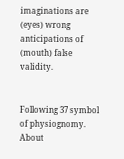imaginations are (eyes) wrong anticipations of (mouth) false validity.


Following 37 symbol of physiognomy.
About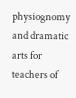physiognomy and dramatic arts for teachers of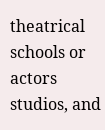theatrical schools or actors studios, and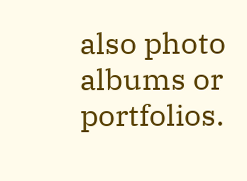also photo albums or portfolios.